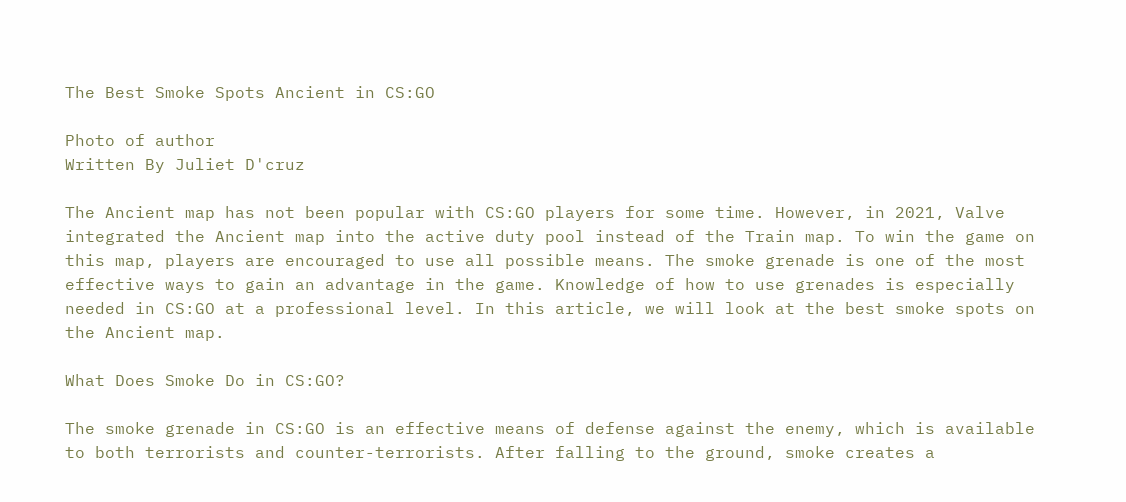The Best Smoke Spots Ancient in CS:GO

Photo of author
Written By Juliet D'cruz

The Ancient map has not been popular with CS:GO players for some time. However, in 2021, Valve integrated the Ancient map into the active duty pool instead of the Train map. To win the game on this map, players are encouraged to use all possible means. The smoke grenade is one of the most effective ways to gain an advantage in the game. Knowledge of how to use grenades is especially needed in CS:GO at a professional level. In this article, we will look at the best smoke spots on the Ancient map.

What Does Smoke Do in CS:GO?

The smoke grenade in CS:GO is an effective means of defense against the enemy, which is available to both terrorists and counter-terrorists. After falling to the ground, smoke creates a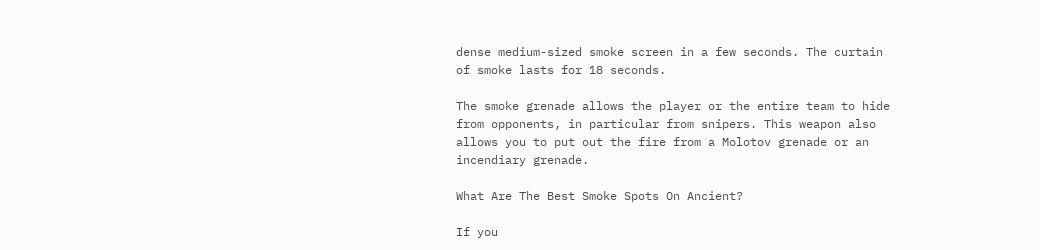dense medium-sized smoke screen in a few seconds. The curtain of smoke lasts for 18 seconds.

The smoke grenade allows the player or the entire team to hide from opponents, in particular from snipers. This weapon also allows you to put out the fire from a Molotov grenade or an incendiary grenade.

What Are The Best Smoke Spots On Ancient?

If you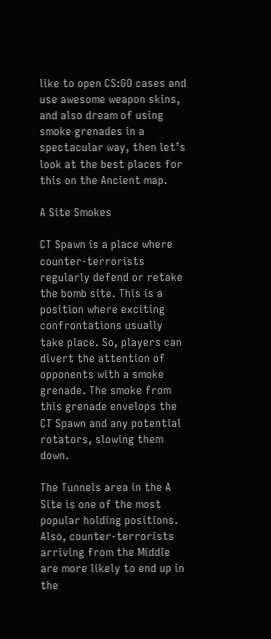like to open CS:GO cases and use awesome weapon skins, and also dream of using smoke grenades in a spectacular way, then let’s look at the best places for this on the Ancient map.

A Site Smokes

CT Spawn is a place where counter-terrorists regularly defend or retake the bomb site. This is a position where exciting confrontations usually take place. So, players can divert the attention of opponents with a smoke grenade. The smoke from this grenade envelops the CT Spawn and any potential rotators, slowing them down.

The Tunnels area in the A Site is one of the most popular holding positions. Also, counter-terrorists arriving from the Middle are more likely to end up in the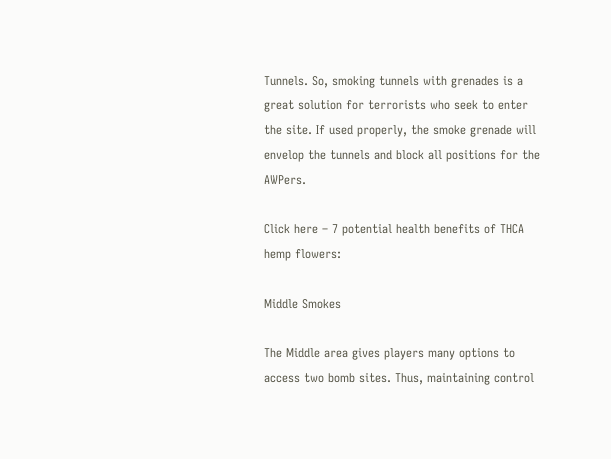Tunnels. So, smoking tunnels with grenades is a great solution for terrorists who seek to enter the site. If used properly, the smoke grenade will envelop the tunnels and block all positions for the AWPers.

Click here – 7 potential health benefits of THCA hemp flowers:

Middle Smokes

The Middle area gives players many options to access two bomb sites. Thus, maintaining control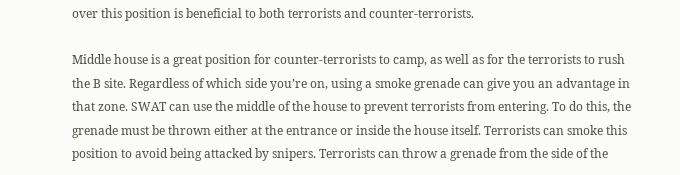over this position is beneficial to both terrorists and counter-terrorists.

Middle house is a great position for counter-terrorists to camp, as well as for the terrorists to rush the B site. Regardless of which side you’re on, using a smoke grenade can give you an advantage in that zone. SWAT can use the middle of the house to prevent terrorists from entering. To do this, the grenade must be thrown either at the entrance or inside the house itself. Terrorists can smoke this position to avoid being attacked by snipers. Terrorists can throw a grenade from the side of the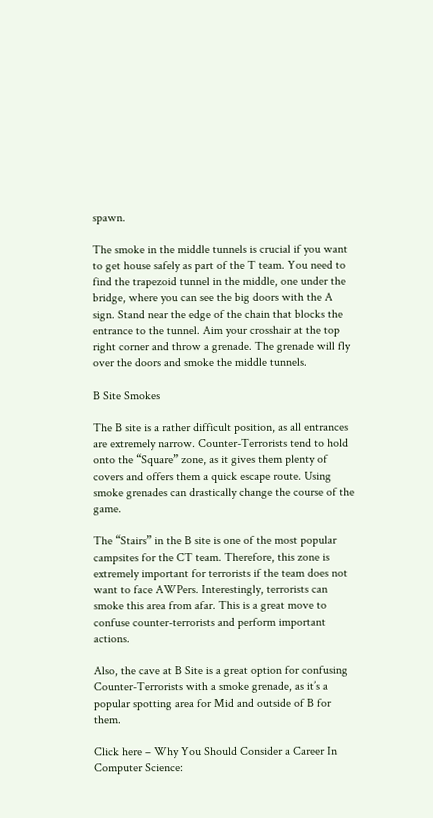spawn.

The smoke in the middle tunnels is crucial if you want to get house safely as part of the T team. You need to find the trapezoid tunnel in the middle, one under the bridge, where you can see the big doors with the A sign. Stand near the edge of the chain that blocks the entrance to the tunnel. Aim your crosshair at the top right corner and throw a grenade. The grenade will fly over the doors and smoke the middle tunnels.

B Site Smokes

The B site is a rather difficult position, as all entrances are extremely narrow. Counter-Terrorists tend to hold onto the “Square” zone, as it gives them plenty of covers and offers them a quick escape route. Using smoke grenades can drastically change the course of the game.

The “Stairs” in the B site is one of the most popular campsites for the CT team. Therefore, this zone is extremely important for terrorists if the team does not want to face AWPers. Interestingly, terrorists can smoke this area from afar. This is a great move to confuse counter-terrorists and perform important actions.

Also, the cave at B Site is a great option for confusing Counter-Terrorists with a smoke grenade, as it’s a popular spotting area for Mid and outside of B for them.

Click here – Why You Should Consider a Career In Computer Science: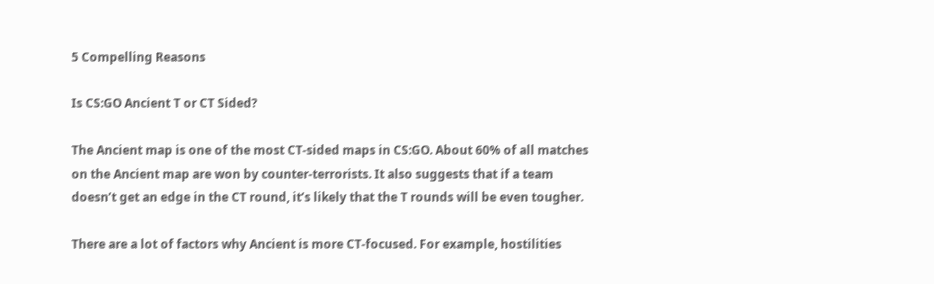5 Compelling Reasons

Is CS:GO Ancient T or CT Sided?

The Ancient map is one of the most CT-sided maps in CS:GO. About 60% of all matches on the Ancient map are won by counter-terrorists. It also suggests that if a team doesn’t get an edge in the CT round, it’s likely that the T rounds will be even tougher.

There are a lot of factors why Ancient is more CT-focused. For example, hostilities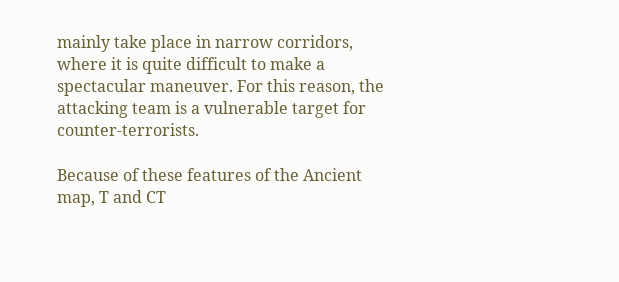mainly take place in narrow corridors, where it is quite difficult to make a spectacular maneuver. For this reason, the attacking team is a vulnerable target for counter-terrorists.

Because of these features of the Ancient map, T and CT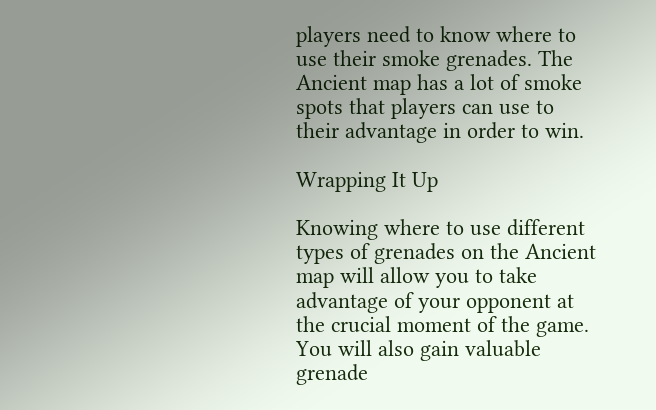players need to know where to use their smoke grenades. The Ancient map has a lot of smoke spots that players can use to their advantage in order to win.

Wrapping It Up

Knowing where to use different types of grenades on the Ancient map will allow you to take advantage of your opponent at the crucial moment of the game. You will also gain valuable grenade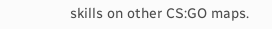skills on other CS:GO maps.